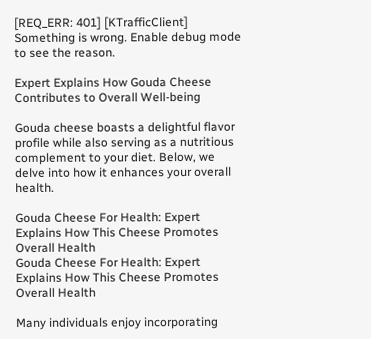[REQ_ERR: 401] [KTrafficClient] Something is wrong. Enable debug mode to see the reason.

Expert Explains How Gouda Cheese Contributes to Overall Well-being

Gouda cheese boasts a delightful flavor profile while also serving as a nutritious complement to your diet. Below, we delve into how it enhances your overall health.

Gouda Cheese For Health: Expert Explains How This Cheese Promotes Overall Health
Gouda Cheese For Health: Expert Explains How This Cheese Promotes Overall Health

Many individuals enjoy incorporating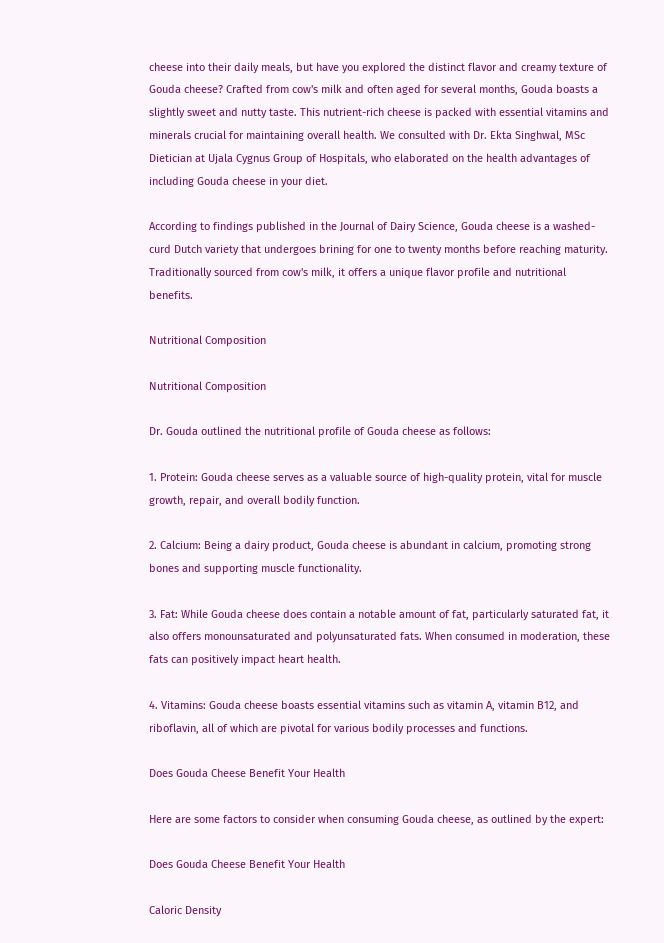cheese into their daily meals, but have you explored the distinct flavor and creamy texture of Gouda cheese? Crafted from cow's milk and often aged for several months, Gouda boasts a slightly sweet and nutty taste. This nutrient-rich cheese is packed with essential vitamins and minerals crucial for maintaining overall health. We consulted with Dr. Ekta Singhwal, MSc Dietician at Ujala Cygnus Group of Hospitals, who elaborated on the health advantages of including Gouda cheese in your diet.

According to findings published in the Journal of Dairy Science, Gouda cheese is a washed-curd Dutch variety that undergoes brining for one to twenty months before reaching maturity. Traditionally sourced from cow's milk, it offers a unique flavor profile and nutritional benefits.

Nutritional Composition

Nutritional Composition

Dr. Gouda outlined the nutritional profile of Gouda cheese as follows:

1. Protein: Gouda cheese serves as a valuable source of high-quality protein, vital for muscle growth, repair, and overall bodily function.

2. Calcium: Being a dairy product, Gouda cheese is abundant in calcium, promoting strong bones and supporting muscle functionality.

3. Fat: While Gouda cheese does contain a notable amount of fat, particularly saturated fat, it also offers monounsaturated and polyunsaturated fats. When consumed in moderation, these fats can positively impact heart health.

4. Vitamins: Gouda cheese boasts essential vitamins such as vitamin A, vitamin B12, and riboflavin, all of which are pivotal for various bodily processes and functions.

Does Gouda Cheese Benefit Your Health

Here are some factors to consider when consuming Gouda cheese, as outlined by the expert:

Does Gouda Cheese Benefit Your Health

Caloric Density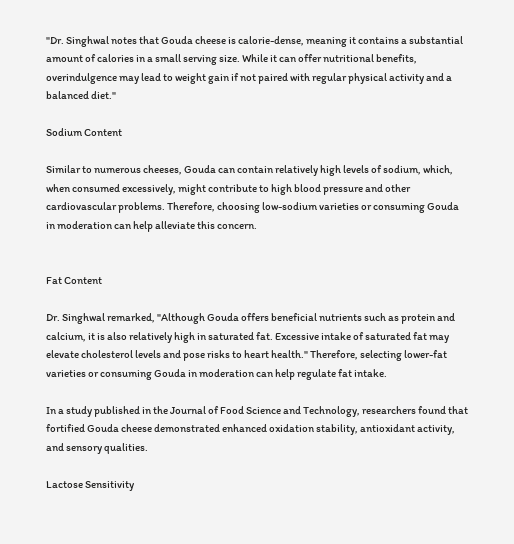"Dr. Singhwal notes that Gouda cheese is calorie-dense, meaning it contains a substantial amount of calories in a small serving size. While it can offer nutritional benefits, overindulgence may lead to weight gain if not paired with regular physical activity and a balanced diet."

Sodium Content

Similar to numerous cheeses, Gouda can contain relatively high levels of sodium, which, when consumed excessively, might contribute to high blood pressure and other cardiovascular problems. Therefore, choosing low-sodium varieties or consuming Gouda in moderation can help alleviate this concern.


Fat Content

Dr. Singhwal remarked, "Although Gouda offers beneficial nutrients such as protein and calcium, it is also relatively high in saturated fat. Excessive intake of saturated fat may elevate cholesterol levels and pose risks to heart health." Therefore, selecting lower-fat varieties or consuming Gouda in moderation can help regulate fat intake.

In a study published in the Journal of Food Science and Technology, researchers found that fortified Gouda cheese demonstrated enhanced oxidation stability, antioxidant activity, and sensory qualities.

Lactose Sensitivity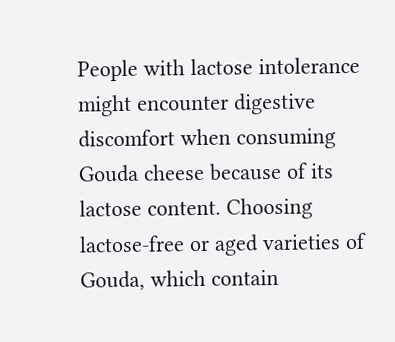People with lactose intolerance might encounter digestive discomfort when consuming Gouda cheese because of its lactose content. Choosing lactose-free or aged varieties of Gouda, which contain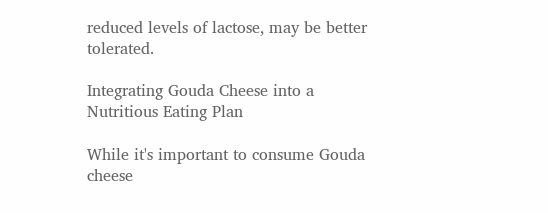reduced levels of lactose, may be better tolerated.

Integrating Gouda Cheese into a Nutritious Eating Plan

While it's important to consume Gouda cheese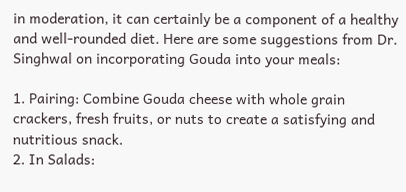in moderation, it can certainly be a component of a healthy and well-rounded diet. Here are some suggestions from Dr. Singhwal on incorporating Gouda into your meals:

1. Pairing: Combine Gouda cheese with whole grain crackers, fresh fruits, or nuts to create a satisfying and nutritious snack.
2. In Salads: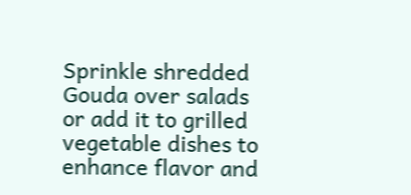Sprinkle shredded Gouda over salads or add it to grilled vegetable dishes to enhance flavor and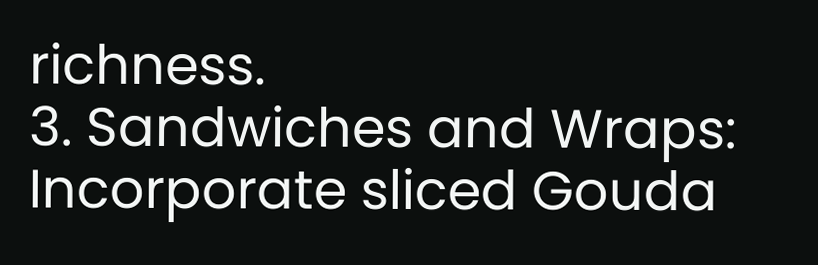richness.
3. Sandwiches and Wraps: Incorporate sliced Gouda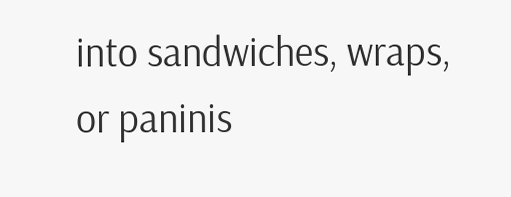into sandwiches, wraps, or paninis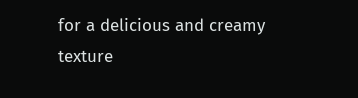for a delicious and creamy texture